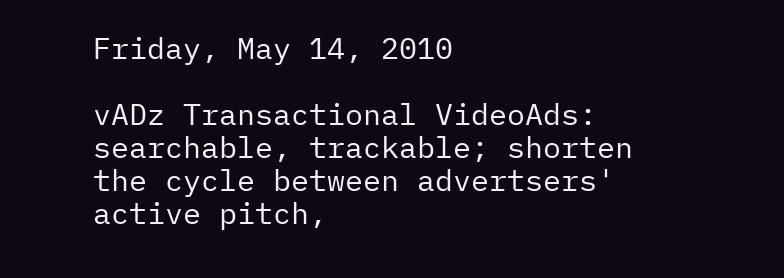Friday, May 14, 2010

vADz Transactional VideoAds: searchable, trackable; shorten the cycle between advertsers' active pitch,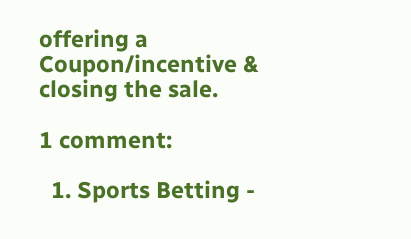offering a Coupon/incentive & closing the sale.

1 comment:

  1. Sports Betting -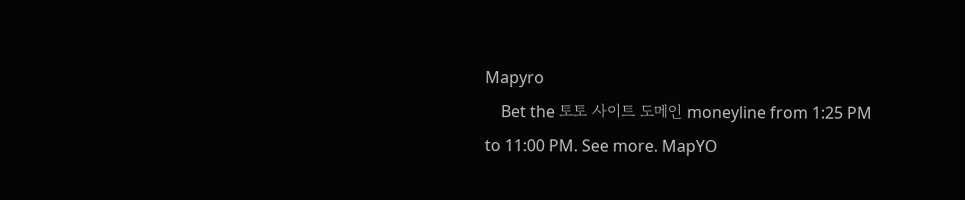Mapyro
    Bet the 토토 사이트 도메인 moneyline from 1:25 PM to 11:00 PM. See more. MapYO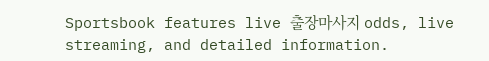Sportsbook features live 출장마사지 odds, live streaming, and detailed information.